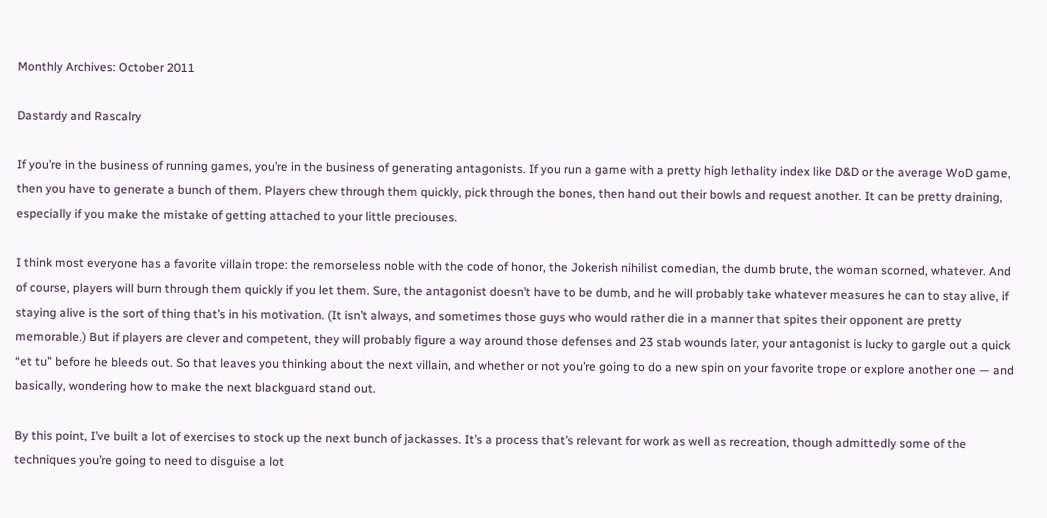Monthly Archives: October 2011

Dastardy and Rascalry

If you’re in the business of running games, you’re in the business of generating antagonists. If you run a game with a pretty high lethality index like D&D or the average WoD game, then you have to generate a bunch of them. Players chew through them quickly, pick through the bones, then hand out their bowls and request another. It can be pretty draining, especially if you make the mistake of getting attached to your little preciouses.

I think most everyone has a favorite villain trope: the remorseless noble with the code of honor, the Jokerish nihilist comedian, the dumb brute, the woman scorned, whatever. And of course, players will burn through them quickly if you let them. Sure, the antagonist doesn’t have to be dumb, and he will probably take whatever measures he can to stay alive, if staying alive is the sort of thing that’s in his motivation. (It isn’t always, and sometimes those guys who would rather die in a manner that spites their opponent are pretty memorable.) But if players are clever and competent, they will probably figure a way around those defenses and 23 stab wounds later, your antagonist is lucky to gargle out a quick “et tu” before he bleeds out. So that leaves you thinking about the next villain, and whether or not you’re going to do a new spin on your favorite trope or explore another one — and basically, wondering how to make the next blackguard stand out.

By this point, I’ve built a lot of exercises to stock up the next bunch of jackasses. It’s a process that’s relevant for work as well as recreation, though admittedly some of the techniques you’re going to need to disguise a lot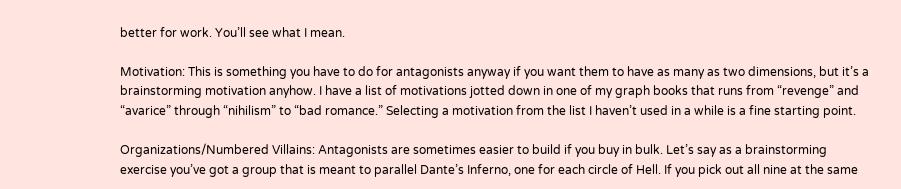better for work. You’ll see what I mean.

Motivation: This is something you have to do for antagonists anyway if you want them to have as many as two dimensions, but it’s a brainstorming motivation anyhow. I have a list of motivations jotted down in one of my graph books that runs from “revenge” and “avarice” through “nihilism” to “bad romance.” Selecting a motivation from the list I haven’t used in a while is a fine starting point.

Organizations/Numbered Villains: Antagonists are sometimes easier to build if you buy in bulk. Let’s say as a brainstorming exercise you’ve got a group that is meant to parallel Dante’s Inferno, one for each circle of Hell. If you pick out all nine at the same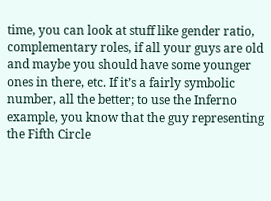time, you can look at stuff like gender ratio, complementary roles, if all your guys are old and maybe you should have some younger ones in there, etc. If it’s a fairly symbolic number, all the better; to use the Inferno example, you know that the guy representing the Fifth Circle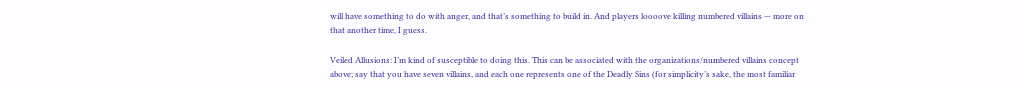will have something to do with anger, and that’s something to build in. And players loooove killing numbered villains — more on that another time, I guess.

Veiled Allusions: I’m kind of susceptible to doing this. This can be associated with the organizations/numbered villains concept above; say that you have seven villains, and each one represents one of the Deadly Sins (for simplicity’s sake, the most familiar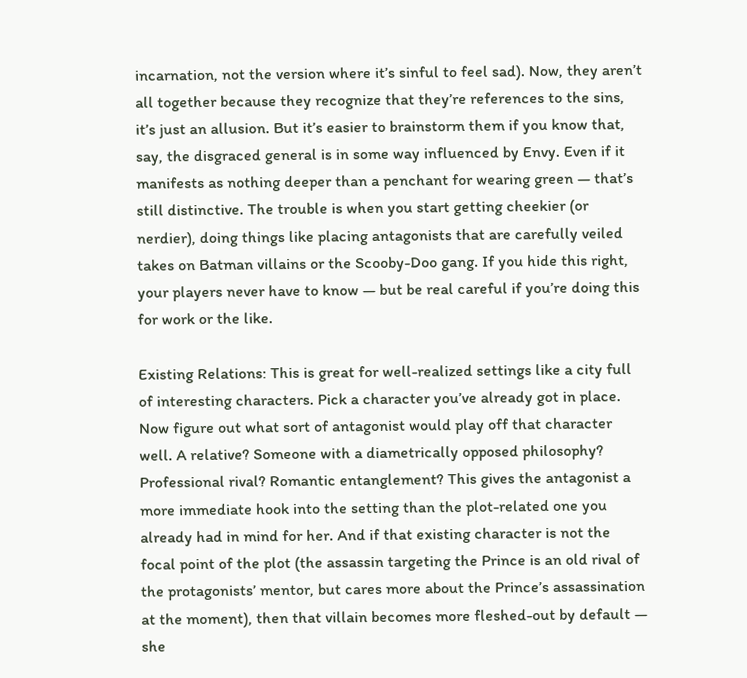incarnation, not the version where it’s sinful to feel sad). Now, they aren’t all together because they recognize that they’re references to the sins, it’s just an allusion. But it’s easier to brainstorm them if you know that, say, the disgraced general is in some way influenced by Envy. Even if it manifests as nothing deeper than a penchant for wearing green — that’s still distinctive. The trouble is when you start getting cheekier (or nerdier), doing things like placing antagonists that are carefully veiled takes on Batman villains or the Scooby-Doo gang. If you hide this right, your players never have to know — but be real careful if you’re doing this for work or the like.

Existing Relations: This is great for well-realized settings like a city full of interesting characters. Pick a character you’ve already got in place. Now figure out what sort of antagonist would play off that character well. A relative? Someone with a diametrically opposed philosophy? Professional rival? Romantic entanglement? This gives the antagonist a more immediate hook into the setting than the plot-related one you already had in mind for her. And if that existing character is not the focal point of the plot (the assassin targeting the Prince is an old rival of the protagonists’ mentor, but cares more about the Prince’s assassination at the moment), then that villain becomes more fleshed-out by default — she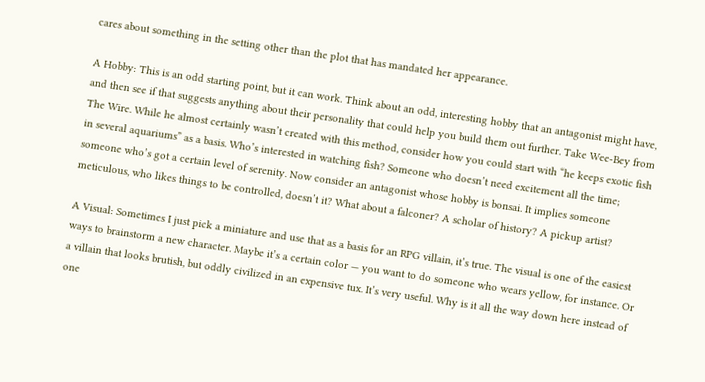cares about something in the setting other than the plot that has mandated her appearance.

A Hobby: This is an odd starting point, but it can work. Think about an odd, interesting hobby that an antagonist might have, and then see if that suggests anything about their personality that could help you build them out further. Take Wee-Bey from The Wire. While he almost certainly wasn’t created with this method, consider how you could start with “he keeps exotic fish in several aquariums” as a basis. Who’s interested in watching fish? Someone who doesn’t need excitement all the time; someone who’s got a certain level of serenity. Now consider an antagonist whose hobby is bonsai. It implies someone meticulous, who likes things to be controlled, doesn’t it? What about a falconer? A scholar of history? A pickup artist?

A Visual: Sometimes I just pick a miniature and use that as a basis for an RPG villain, it’s true. The visual is one of the easiest ways to brainstorm a new character. Maybe it’s a certain color — you want to do someone who wears yellow, for instance. Or a villain that looks brutish, but oddly civilized in an expensive tux. It’s very useful. Why is it all the way down here instead of one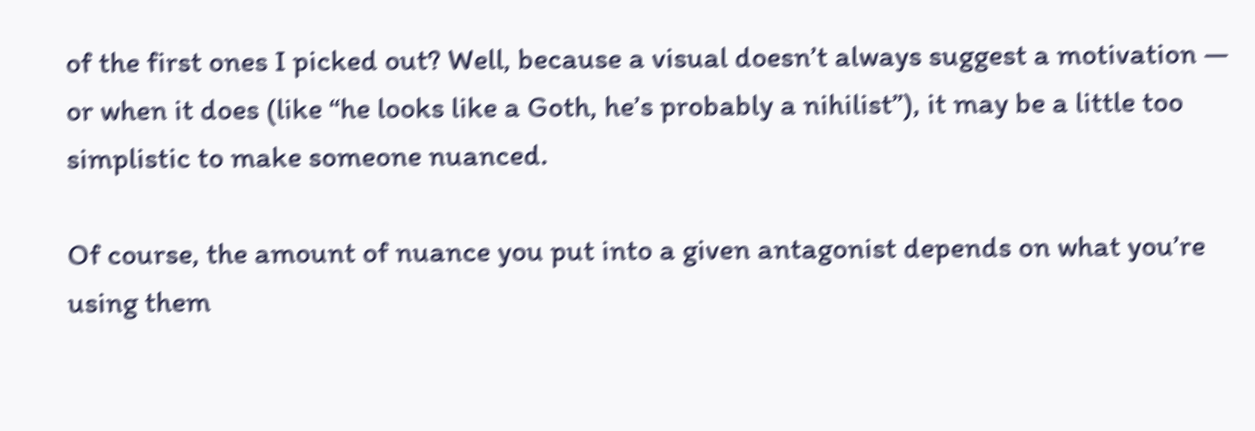of the first ones I picked out? Well, because a visual doesn’t always suggest a motivation — or when it does (like “he looks like a Goth, he’s probably a nihilist”), it may be a little too simplistic to make someone nuanced.

Of course, the amount of nuance you put into a given antagonist depends on what you’re using them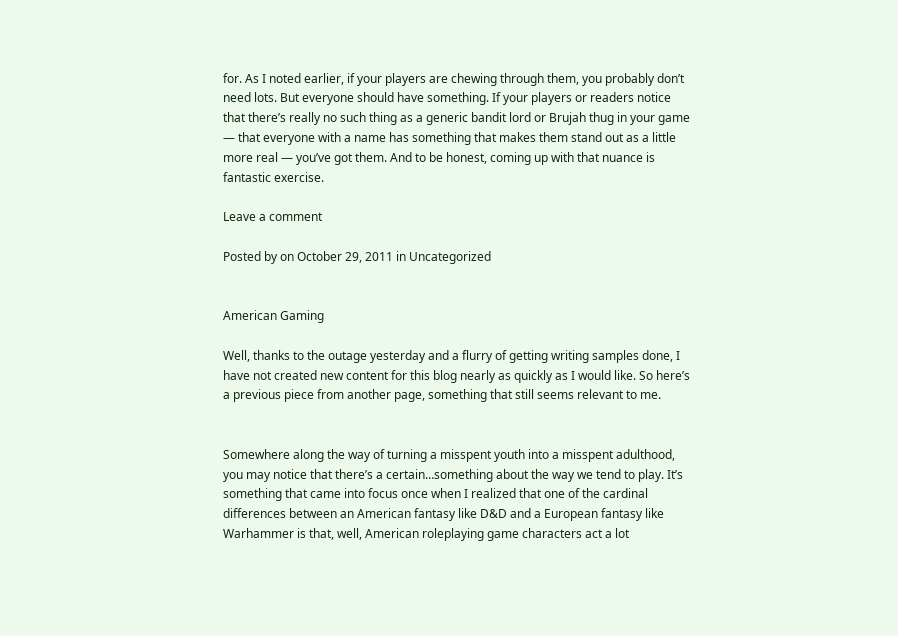for. As I noted earlier, if your players are chewing through them, you probably don’t need lots. But everyone should have something. If your players or readers notice that there’s really no such thing as a generic bandit lord or Brujah thug in your game — that everyone with a name has something that makes them stand out as a little more real — you’ve got them. And to be honest, coming up with that nuance is fantastic exercise.

Leave a comment

Posted by on October 29, 2011 in Uncategorized


American Gaming

Well, thanks to the outage yesterday and a flurry of getting writing samples done, I have not created new content for this blog nearly as quickly as I would like. So here’s a previous piece from another page, something that still seems relevant to me.


Somewhere along the way of turning a misspent youth into a misspent adulthood, you may notice that there’s a certain…something about the way we tend to play. It’s something that came into focus once when I realized that one of the cardinal differences between an American fantasy like D&D and a European fantasy like Warhammer is that, well, American roleplaying game characters act a lot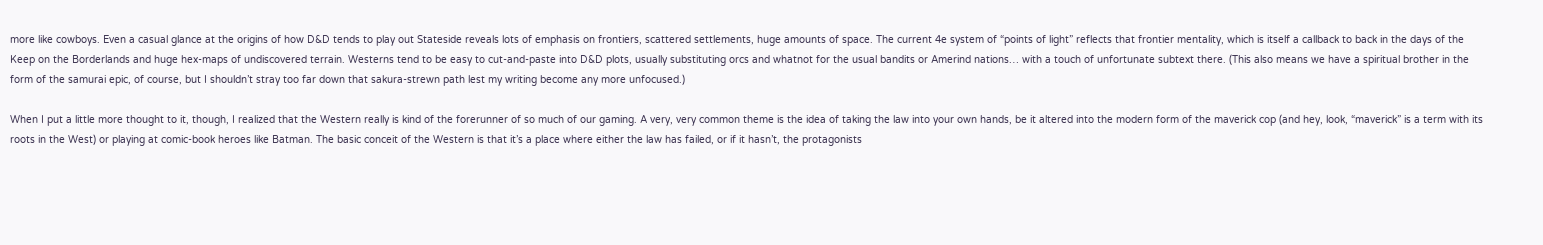more like cowboys. Even a casual glance at the origins of how D&D tends to play out Stateside reveals lots of emphasis on frontiers, scattered settlements, huge amounts of space. The current 4e system of “points of light” reflects that frontier mentality, which is itself a callback to back in the days of the Keep on the Borderlands and huge hex-maps of undiscovered terrain. Westerns tend to be easy to cut-and-paste into D&D plots, usually substituting orcs and whatnot for the usual bandits or Amerind nations… with a touch of unfortunate subtext there. (This also means we have a spiritual brother in the form of the samurai epic, of course, but I shouldn’t stray too far down that sakura-strewn path lest my writing become any more unfocused.)

When I put a little more thought to it, though, I realized that the Western really is kind of the forerunner of so much of our gaming. A very, very common theme is the idea of taking the law into your own hands, be it altered into the modern form of the maverick cop (and hey, look, “maverick” is a term with its roots in the West) or playing at comic-book heroes like Batman. The basic conceit of the Western is that it’s a place where either the law has failed, or if it hasn’t, the protagonists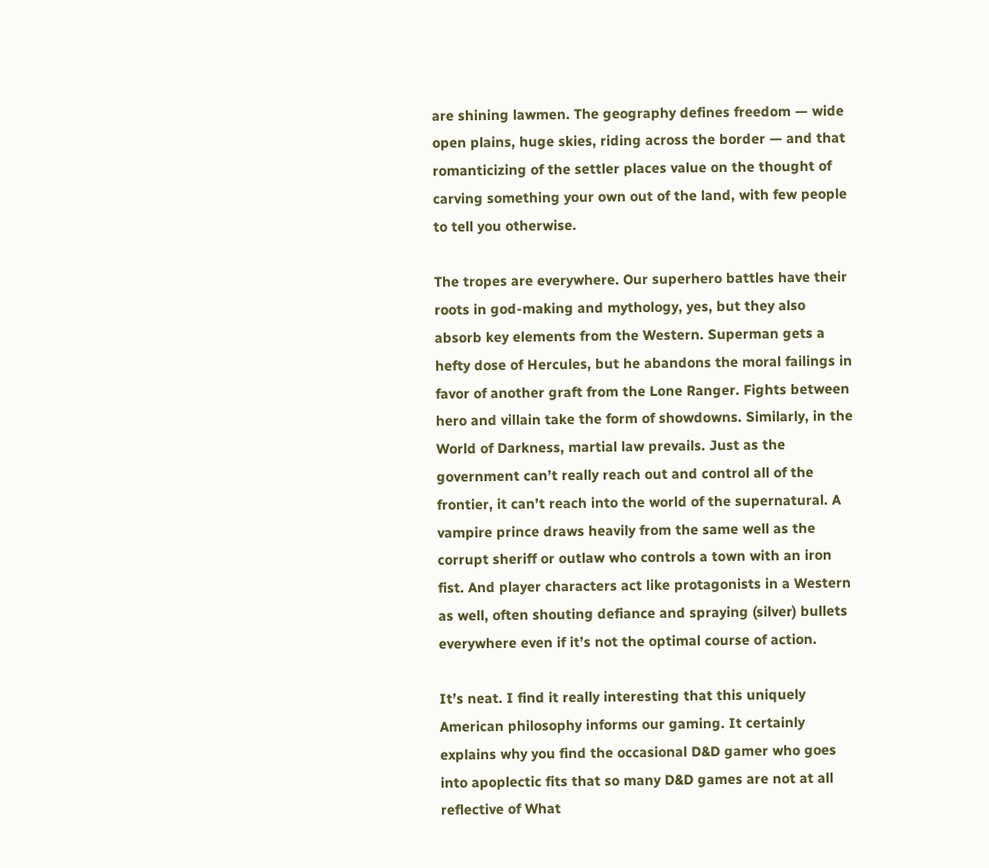are shining lawmen. The geography defines freedom — wide open plains, huge skies, riding across the border — and that romanticizing of the settler places value on the thought of carving something your own out of the land, with few people to tell you otherwise.

The tropes are everywhere. Our superhero battles have their roots in god-making and mythology, yes, but they also absorb key elements from the Western. Superman gets a hefty dose of Hercules, but he abandons the moral failings in favor of another graft from the Lone Ranger. Fights between hero and villain take the form of showdowns. Similarly, in the World of Darkness, martial law prevails. Just as the government can’t really reach out and control all of the frontier, it can’t reach into the world of the supernatural. A vampire prince draws heavily from the same well as the corrupt sheriff or outlaw who controls a town with an iron fist. And player characters act like protagonists in a Western as well, often shouting defiance and spraying (silver) bullets everywhere even if it’s not the optimal course of action.

It’s neat. I find it really interesting that this uniquely American philosophy informs our gaming. It certainly explains why you find the occasional D&D gamer who goes into apoplectic fits that so many D&D games are not at all reflective of What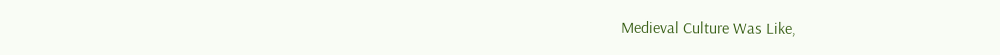Medieval Culture Was Like,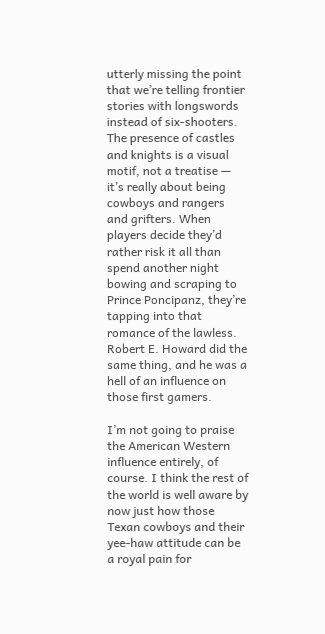utterly missing the point that we’re telling frontier stories with longswords instead of six-shooters. The presence of castles and knights is a visual motif, not a treatise — it’s really about being cowboys and rangers and grifters. When players decide they’d rather risk it all than spend another night bowing and scraping to Prince Poncipanz, they’re tapping into that romance of the lawless. Robert E. Howard did the same thing, and he was a hell of an influence on those first gamers.

I’m not going to praise the American Western influence entirely, of course. I think the rest of the world is well aware by now just how those Texan cowboys and their yee-haw attitude can be a royal pain for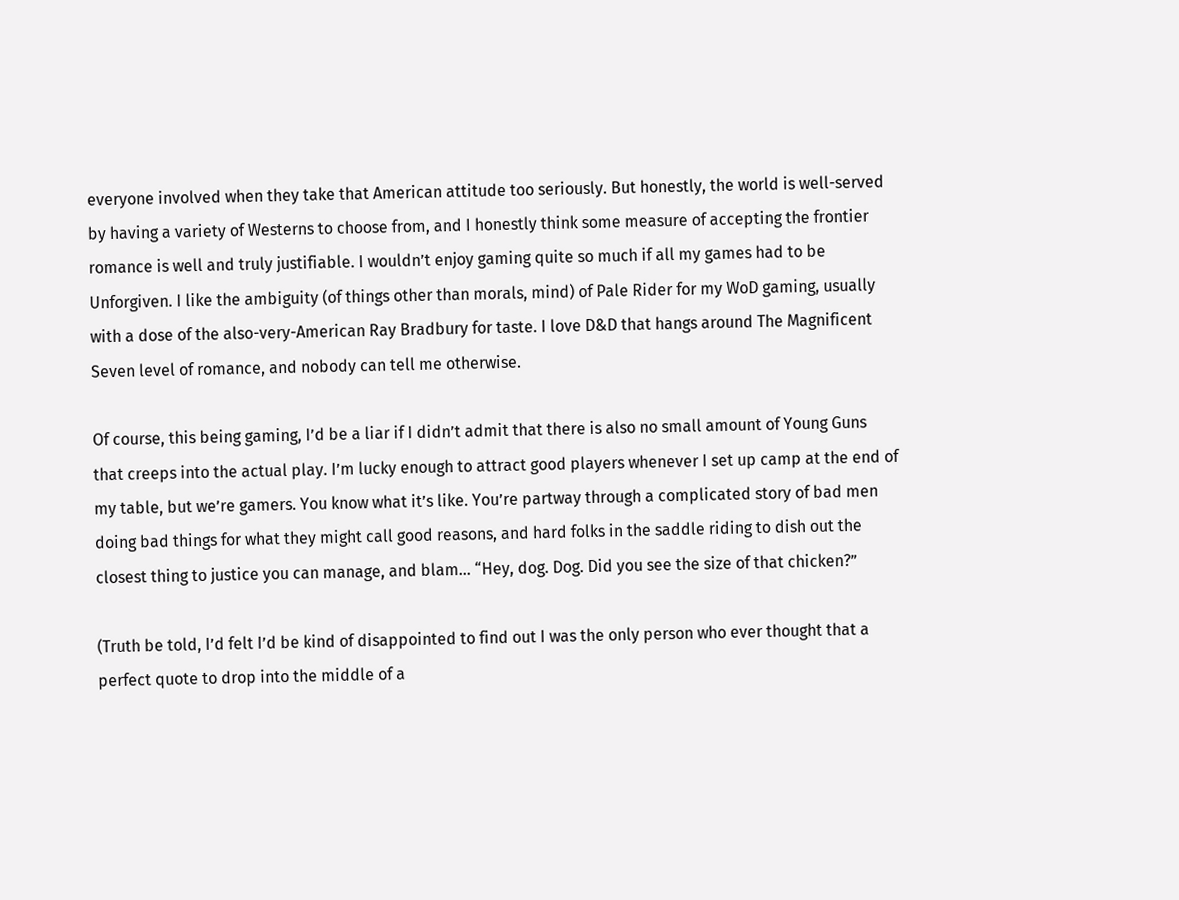everyone involved when they take that American attitude too seriously. But honestly, the world is well-served by having a variety of Westerns to choose from, and I honestly think some measure of accepting the frontier romance is well and truly justifiable. I wouldn’t enjoy gaming quite so much if all my games had to be Unforgiven. I like the ambiguity (of things other than morals, mind) of Pale Rider for my WoD gaming, usually with a dose of the also-very-American Ray Bradbury for taste. I love D&D that hangs around The Magnificent Seven level of romance, and nobody can tell me otherwise.

Of course, this being gaming, I’d be a liar if I didn’t admit that there is also no small amount of Young Guns that creeps into the actual play. I’m lucky enough to attract good players whenever I set up camp at the end of my table, but we’re gamers. You know what it’s like. You’re partway through a complicated story of bad men doing bad things for what they might call good reasons, and hard folks in the saddle riding to dish out the closest thing to justice you can manage, and blam… “Hey, dog. Dog. Did you see the size of that chicken?”

(Truth be told, I’d felt I’d be kind of disappointed to find out I was the only person who ever thought that a perfect quote to drop into the middle of a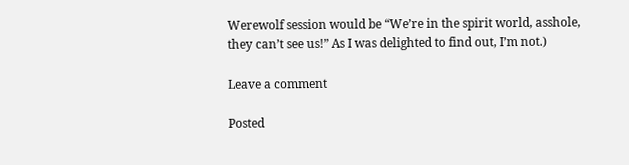Werewolf session would be “We’re in the spirit world, asshole, they can’t see us!” As I was delighted to find out, I’m not.)

Leave a comment

Posted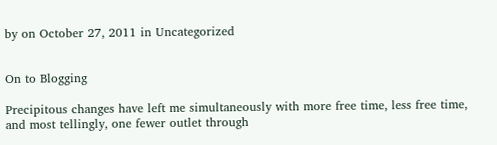by on October 27, 2011 in Uncategorized


On to Blogging

Precipitous changes have left me simultaneously with more free time, less free time, and most tellingly, one fewer outlet through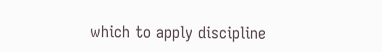which to apply discipline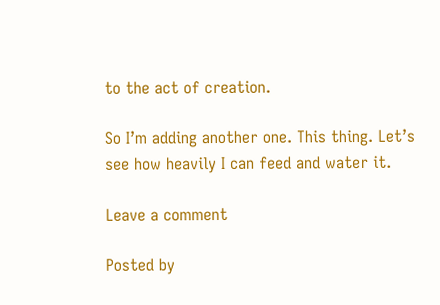to the act of creation.

So I’m adding another one. This thing. Let’s see how heavily I can feed and water it.

Leave a comment

Posted by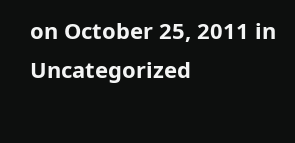on October 25, 2011 in Uncategorized